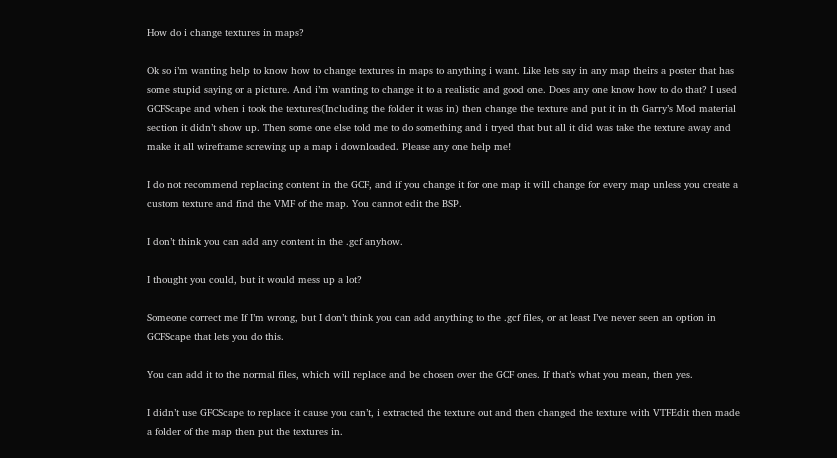How do i change textures in maps?

Ok so i’m wanting help to know how to change textures in maps to anything i want. Like lets say in any map theirs a poster that has some stupid saying or a picture. And i’m wanting to change it to a realistic and good one. Does any one know how to do that? I used GCFScape and when i took the textures(Including the folder it was in) then change the texture and put it in th Garry’s Mod material section it didn’t show up. Then some one else told me to do something and i tryed that but all it did was take the texture away and make it all wireframe screwing up a map i downloaded. Please any one help me!

I do not recommend replacing content in the GCF, and if you change it for one map it will change for every map unless you create a custom texture and find the VMF of the map. You cannot edit the BSP.

I don’t think you can add any content in the .gcf anyhow.

I thought you could, but it would mess up a lot?

Someone correct me If I’m wrong, but I don’t think you can add anything to the .gcf files, or at least I’ve never seen an option in GCFScape that lets you do this.

You can add it to the normal files, which will replace and be chosen over the GCF ones. If that’s what you mean, then yes.

I didn’t use GFCScape to replace it cause you can’t, i extracted the texture out and then changed the texture with VTFEdit then made a folder of the map then put the textures in.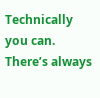Technically you can. There’s always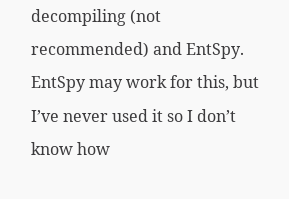decompiling (not recommended) and EntSpy. EntSpy may work for this, but I’ve never used it so I don’t know how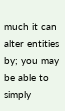much it can alter entities by; you may be able to simply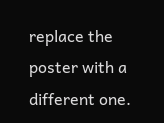replace the poster with a different one.